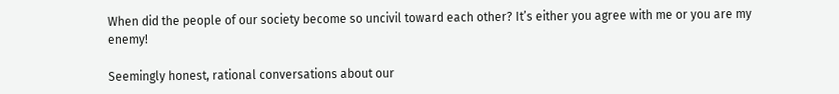When did the people of our society become so uncivil toward each other? It’s either you agree with me or you are my enemy!

Seemingly honest, rational conversations about our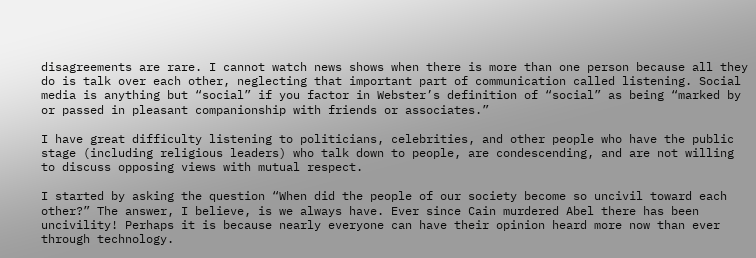disagreements are rare. I cannot watch news shows when there is more than one person because all they do is talk over each other, neglecting that important part of communication called listening. Social media is anything but “social” if you factor in Webster’s definition of “social” as being “marked by or passed in pleasant companionship with friends or associates.”

I have great difficulty listening to politicians, celebrities, and other people who have the public stage (including religious leaders) who talk down to people, are condescending, and are not willing to discuss opposing views with mutual respect.

I started by asking the question “When did the people of our society become so uncivil toward each other?” The answer, I believe, is we always have. Ever since Cain murdered Abel there has been uncivility! Perhaps it is because nearly everyone can have their opinion heard more now than ever through technology.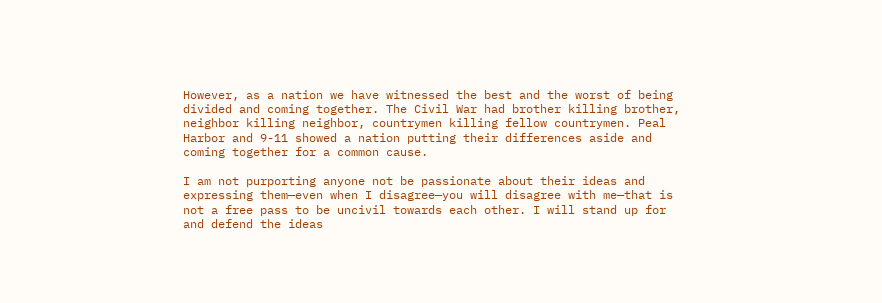However, as a nation we have witnessed the best and the worst of being divided and coming together. The Civil War had brother killing brother, neighbor killing neighbor, countrymen killing fellow countrymen. Peal Harbor and 9-11 showed a nation putting their differences aside and coming together for a common cause.

I am not purporting anyone not be passionate about their ideas and expressing them—even when I disagree—you will disagree with me—that is not a free pass to be uncivil towards each other. I will stand up for and defend the ideas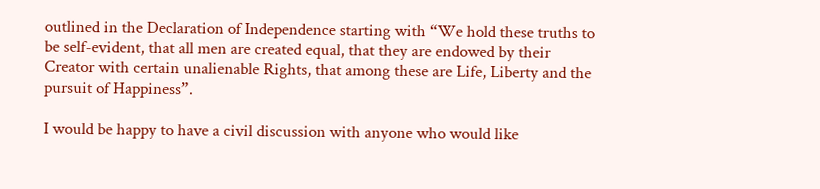outlined in the Declaration of Independence starting with “We hold these truths to be self-evident, that all men are created equal, that they are endowed by their Creator with certain unalienable Rights, that among these are Life, Liberty and the pursuit of Happiness”.

I would be happy to have a civil discussion with anyone who would like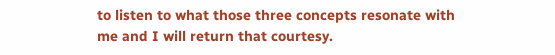to listen to what those three concepts resonate with me and I will return that courtesy.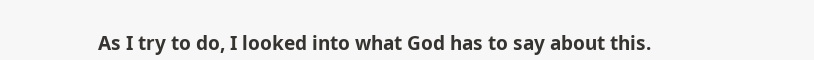As I try to do, I looked into what God has to say about this.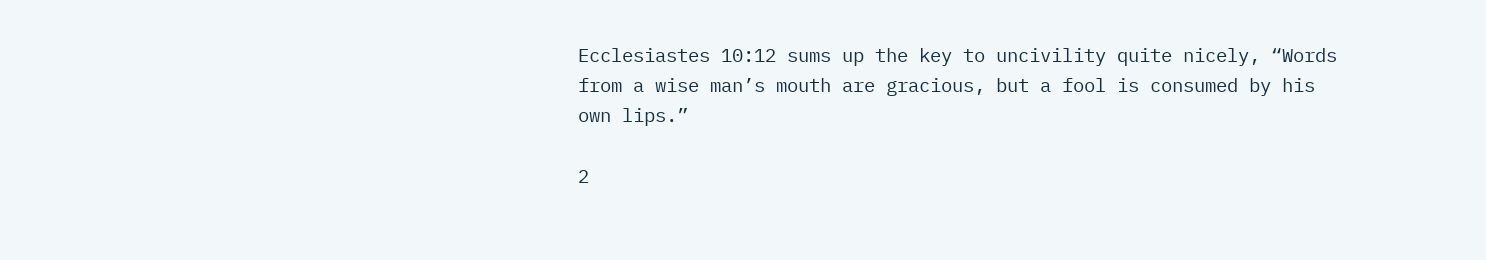Ecclesiastes 10:12 sums up the key to uncivility quite nicely, “Words from a wise man’s mouth are gracious, but a fool is consumed by his own lips.”

2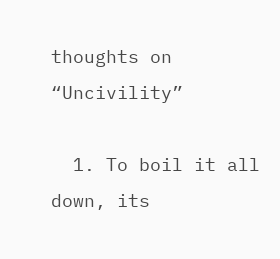thoughts on “Uncivility”

  1. To boil it all down, its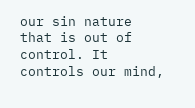our sin nature that is out of control. It controls our mind,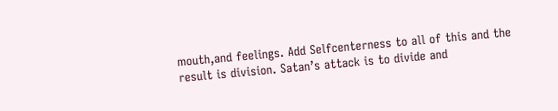mouth,and feelings. Add Selfcenterness to all of this and the result is division. Satan’s attack is to divide and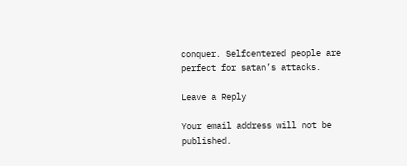conquer. Selfcentered people are perfect for satan’s attacks.

Leave a Reply

Your email address will not be published.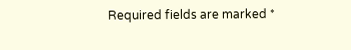Required fields are marked *